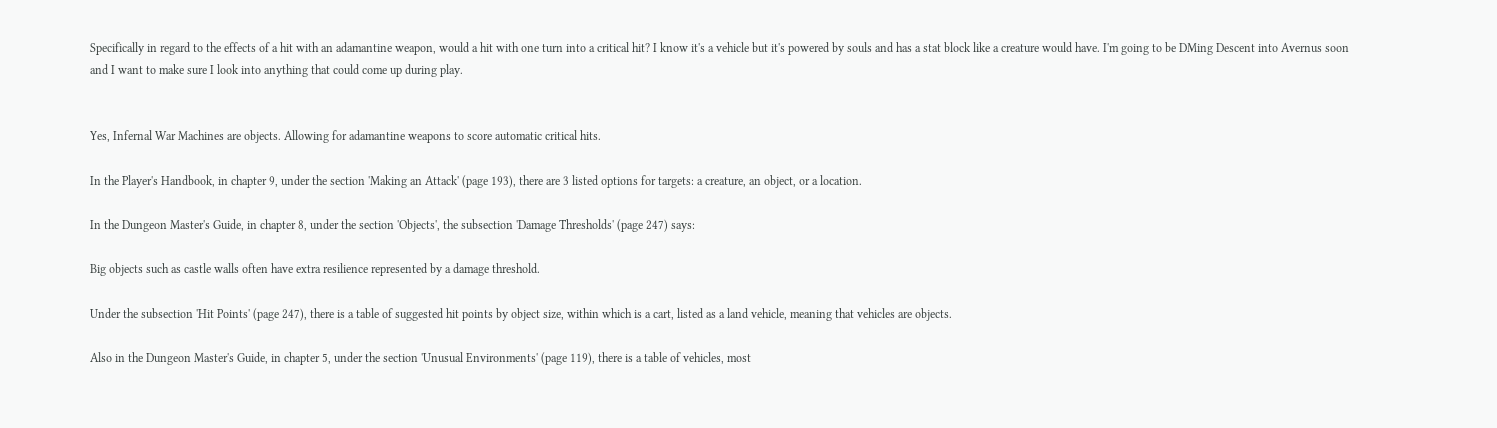Specifically in regard to the effects of a hit with an adamantine weapon, would a hit with one turn into a critical hit? I know it's a vehicle but it's powered by souls and has a stat block like a creature would have. I'm going to be DMing Descent into Avernus soon and I want to make sure I look into anything that could come up during play.


Yes, Infernal War Machines are objects. Allowing for adamantine weapons to score automatic critical hits.

In the Player's Handbook, in chapter 9, under the section 'Making an Attack' (page 193), there are 3 listed options for targets: a creature, an object, or a location.

In the Dungeon Master's Guide, in chapter 8, under the section 'Objects', the subsection 'Damage Thresholds' (page 247) says:

Big objects such as castle walls often have extra resilience represented by a damage threshold.

Under the subsection 'Hit Points' (page 247), there is a table of suggested hit points by object size, within which is a cart, listed as a land vehicle, meaning that vehicles are objects.

Also in the Dungeon Master's Guide, in chapter 5, under the section 'Unusual Environments' (page 119), there is a table of vehicles, most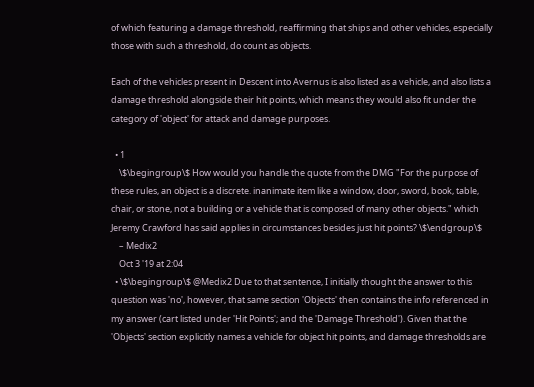of which featuring a damage threshold, reaffirming that ships and other vehicles, especially those with such a threshold, do count as objects.

Each of the vehicles present in Descent into Avernus is also listed as a vehicle, and also lists a damage threshold alongside their hit points, which means they would also fit under the category of 'object' for attack and damage purposes.

  • 1
    \$\begingroup\$ How would you handle the quote from the DMG "For the purpose of these rules, an object is a discrete. inanimate item like a window, door, sword, book, table, chair, or stone, not a building or a vehicle that is composed of many other objects." which Jeremy Crawford has said applies in circumstances besides just hit points? \$\endgroup\$
    – Medix2
    Oct 3 '19 at 2:04
  • \$\begingroup\$ @Medix2 Due to that sentence, I initially thought the answer to this question was 'no', however, that same section 'Objects' then contains the info referenced in my answer (cart listed under 'Hit Points'; and the 'Damage Threshold'). Given that the 'Objects' section explicitly names a vehicle for object hit points, and damage thresholds are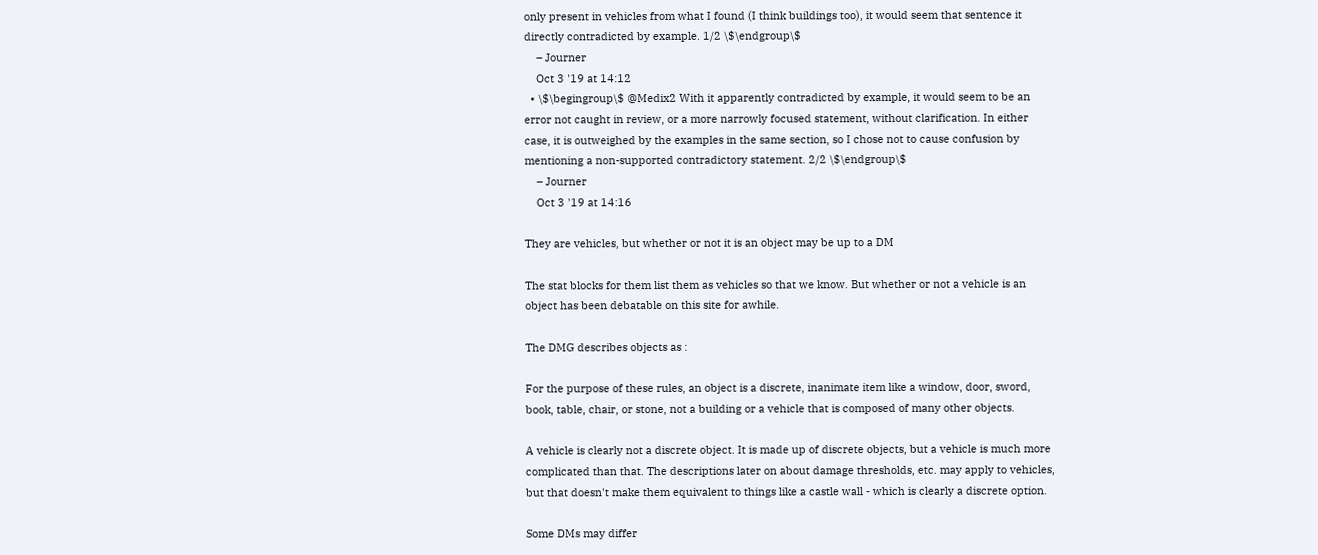only present in vehicles from what I found (I think buildings too), it would seem that sentence it directly contradicted by example. 1/2 \$\endgroup\$
    – Journer
    Oct 3 '19 at 14:12
  • \$\begingroup\$ @Medix2 With it apparently contradicted by example, it would seem to be an error not caught in review, or a more narrowly focused statement, without clarification. In either case, it is outweighed by the examples in the same section, so I chose not to cause confusion by mentioning a non-supported contradictory statement. 2/2 \$\endgroup\$
    – Journer
    Oct 3 '19 at 14:16

They are vehicles, but whether or not it is an object may be up to a DM

The stat blocks for them list them as vehicles so that we know. But whether or not a vehicle is an object has been debatable on this site for awhile.

The DMG describes objects as :

For the purpose of these rules, an object is a discrete, inanimate item like a window, door, sword, book, table, chair, or stone, not a building or a vehicle that is composed of many other objects.

A vehicle is clearly not a discrete object. It is made up of discrete objects, but a vehicle is much more complicated than that. The descriptions later on about damage thresholds, etc. may apply to vehicles, but that doesn't make them equivalent to things like a castle wall - which is clearly a discrete option.

Some DMs may differ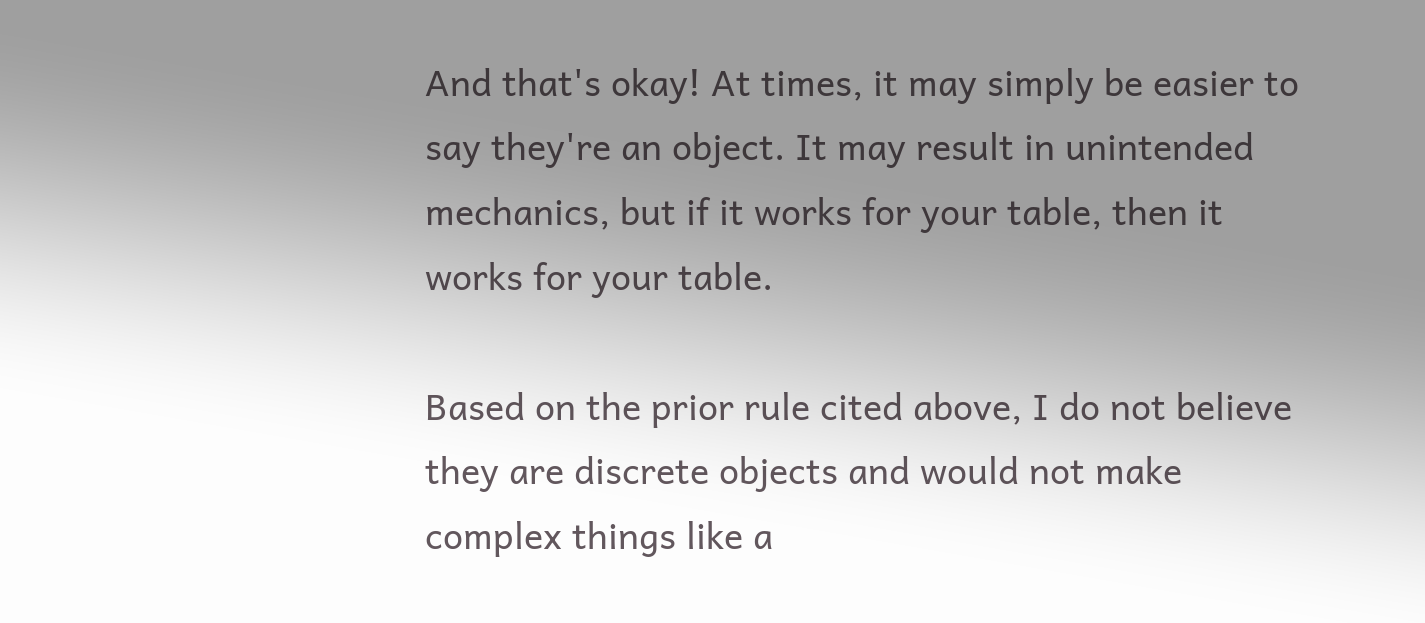And that's okay! At times, it may simply be easier to say they're an object. It may result in unintended mechanics, but if it works for your table, then it works for your table.

Based on the prior rule cited above, I do not believe they are discrete objects and would not make complex things like a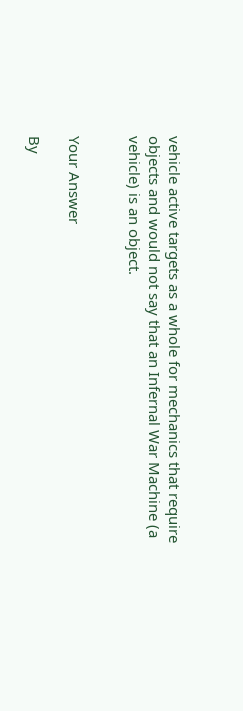vehicle active targets as a whole for mechanics that require objects and would not say that an Infernal War Machine (a vehicle) is an object.


Your Answer

By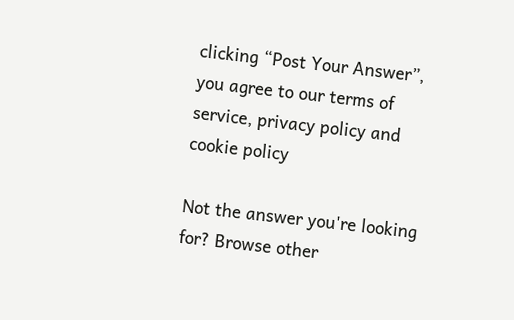clicking “Post Your Answer”, you agree to our terms of service, privacy policy and cookie policy

Not the answer you're looking for? Browse other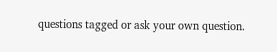questions tagged or ask your own question.